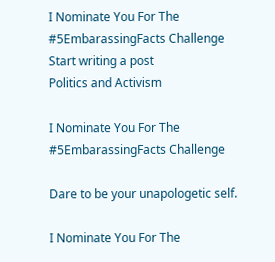I Nominate You For The #5EmbarassingFacts Challenge
Start writing a post
Politics and Activism

I Nominate You For The #5EmbarassingFacts Challenge

Dare to be your unapologetic self.

I Nominate You For The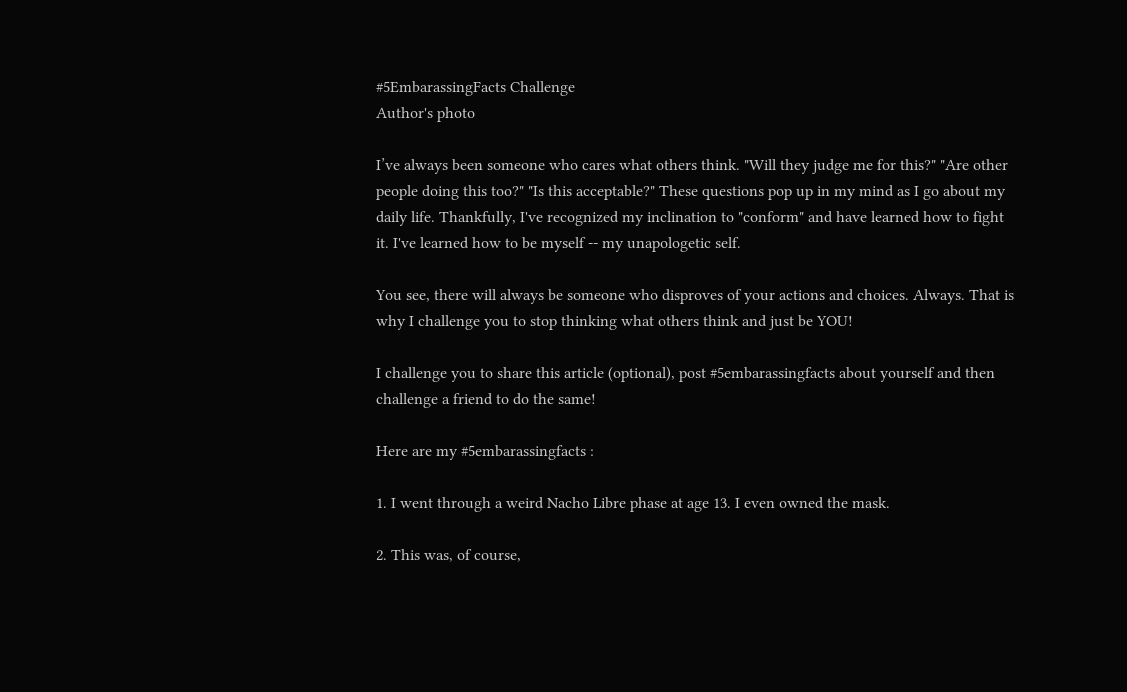#5EmbarassingFacts Challenge
Author's photo

I’ve always been someone who cares what others think. "Will they judge me for this?" "Are other people doing this too?" "Is this acceptable?" These questions pop up in my mind as I go about my daily life. Thankfully, I've recognized my inclination to "conform" and have learned how to fight it. I've learned how to be myself -- my unapologetic self.

You see, there will always be someone who disproves of your actions and choices. Always. That is why I challenge you to stop thinking what others think and just be YOU!

I challenge you to share this article (optional), post #5embarassingfacts about yourself and then challenge a friend to do the same!

Here are my #5embarassingfacts :

1. I went through a weird Nacho Libre phase at age 13. I even owned the mask.

2. This was, of course,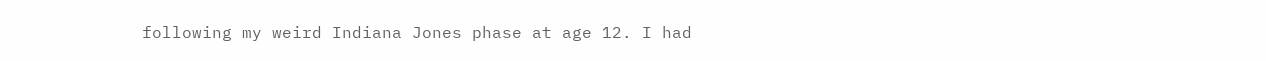following my weird Indiana Jones phase at age 12. I had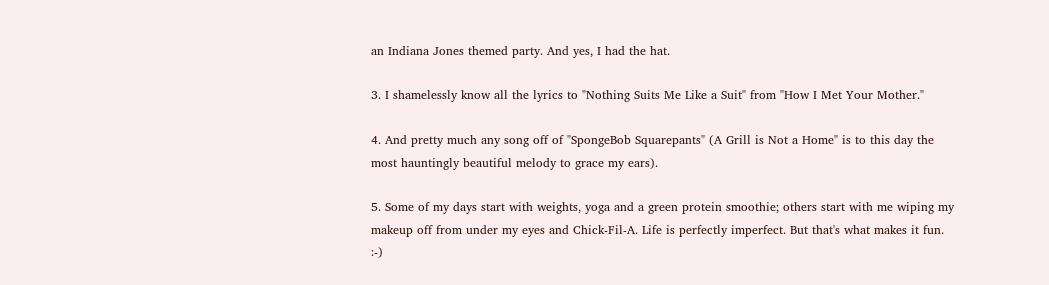an Indiana Jones themed party. And yes, I had the hat.

3. I shamelessly know all the lyrics to "Nothing Suits Me Like a Suit" from "How I Met Your Mother."

4. And pretty much any song off of "SpongeBob Squarepants" (A Grill is Not a Home" is to this day the most hauntingly beautiful melody to grace my ears).

5. Some of my days start with weights, yoga and a green protein smoothie; others start with me wiping my makeup off from under my eyes and Chick-Fil-A. Life is perfectly imperfect. But that's what makes it fun. :-)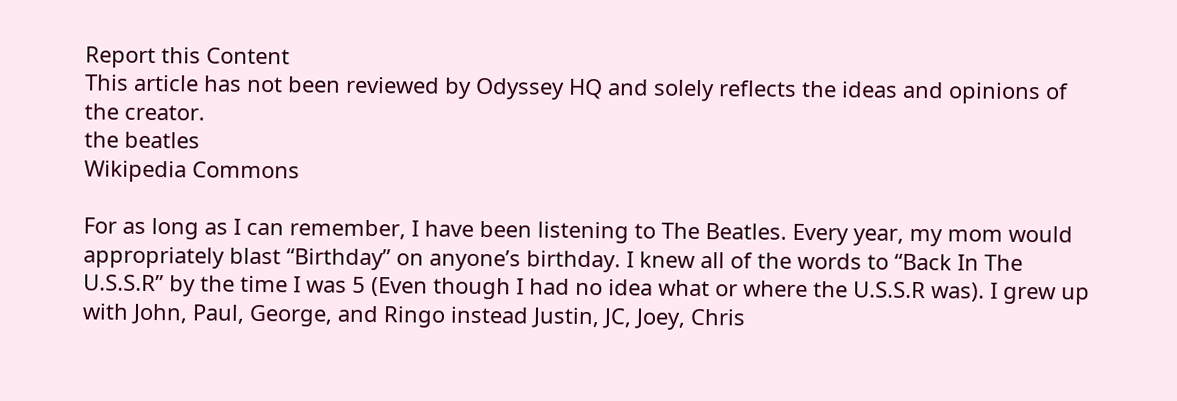Report this Content
This article has not been reviewed by Odyssey HQ and solely reflects the ideas and opinions of the creator.
the beatles
Wikipedia Commons

For as long as I can remember, I have been listening to The Beatles. Every year, my mom would appropriately blast “Birthday” on anyone’s birthday. I knew all of the words to “Back In The U.S.S.R” by the time I was 5 (Even though I had no idea what or where the U.S.S.R was). I grew up with John, Paul, George, and Ringo instead Justin, JC, Joey, Chris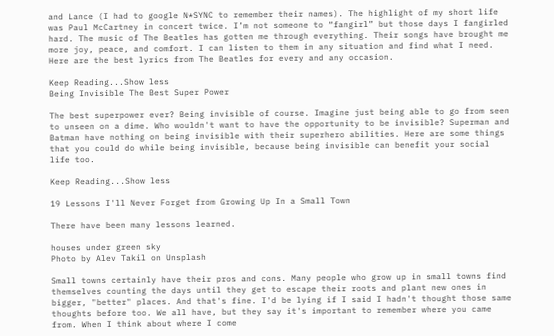and Lance (I had to google N*SYNC to remember their names). The highlight of my short life was Paul McCartney in concert twice. I’m not someone to “fangirl” but those days I fangirled hard. The music of The Beatles has gotten me through everything. Their songs have brought me more joy, peace, and comfort. I can listen to them in any situation and find what I need. Here are the best lyrics from The Beatles for every and any occasion.

Keep Reading...Show less
Being Invisible The Best Super Power

The best superpower ever? Being invisible of course. Imagine just being able to go from seen to unseen on a dime. Who wouldn't want to have the opportunity to be invisible? Superman and Batman have nothing on being invisible with their superhero abilities. Here are some things that you could do while being invisible, because being invisible can benefit your social life too.

Keep Reading...Show less

19 Lessons I'll Never Forget from Growing Up In a Small Town

There have been many lessons learned.

houses under green sky
Photo by Alev Takil on Unsplash

Small towns certainly have their pros and cons. Many people who grow up in small towns find themselves counting the days until they get to escape their roots and plant new ones in bigger, "better" places. And that's fine. I'd be lying if I said I hadn't thought those same thoughts before too. We all have, but they say it's important to remember where you came from. When I think about where I come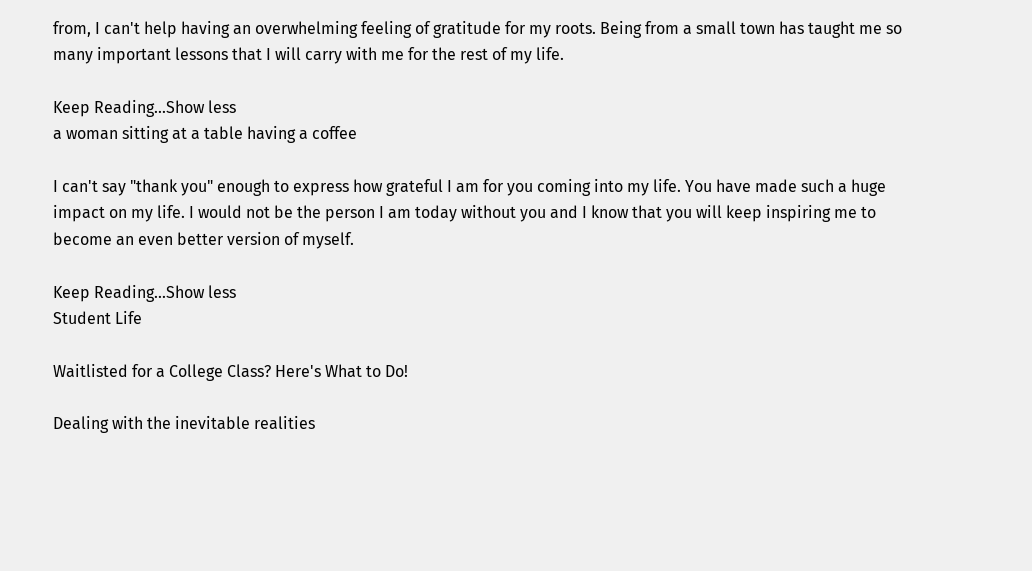from, I can't help having an overwhelming feeling of gratitude for my roots. Being from a small town has taught me so many important lessons that I will carry with me for the rest of my life.

Keep Reading...Show less
a woman sitting at a table having a coffee

I can't say "thank you" enough to express how grateful I am for you coming into my life. You have made such a huge impact on my life. I would not be the person I am today without you and I know that you will keep inspiring me to become an even better version of myself.

Keep Reading...Show less
Student Life

Waitlisted for a College Class? Here's What to Do!

Dealing with the inevitable realities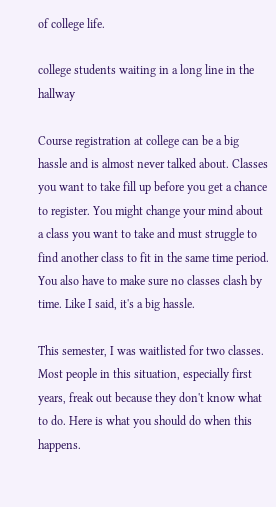of college life.

college students waiting in a long line in the hallway

Course registration at college can be a big hassle and is almost never talked about. Classes you want to take fill up before you get a chance to register. You might change your mind about a class you want to take and must struggle to find another class to fit in the same time period. You also have to make sure no classes clash by time. Like I said, it's a big hassle.

This semester, I was waitlisted for two classes. Most people in this situation, especially first years, freak out because they don't know what to do. Here is what you should do when this happens.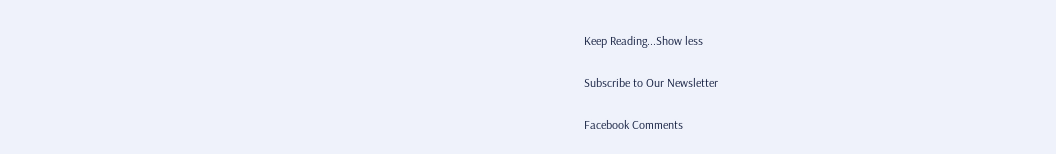Keep Reading...Show less

Subscribe to Our Newsletter

Facebook Comments